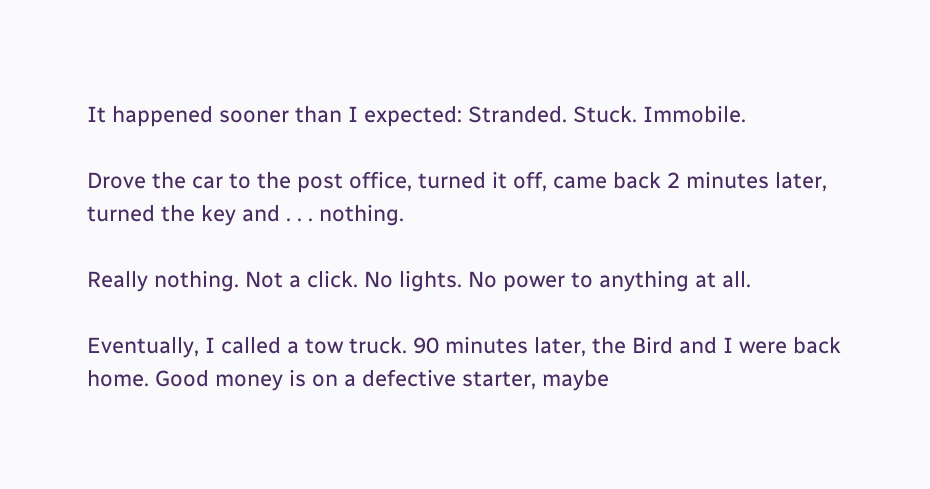It happened sooner than I expected: Stranded. Stuck. Immobile.

Drove the car to the post office, turned it off, came back 2 minutes later, turned the key and . . . nothing.

Really nothing. Not a click. No lights. No power to anything at all.

Eventually, I called a tow truck. 90 minutes later, the Bird and I were back home. Good money is on a defective starter, maybe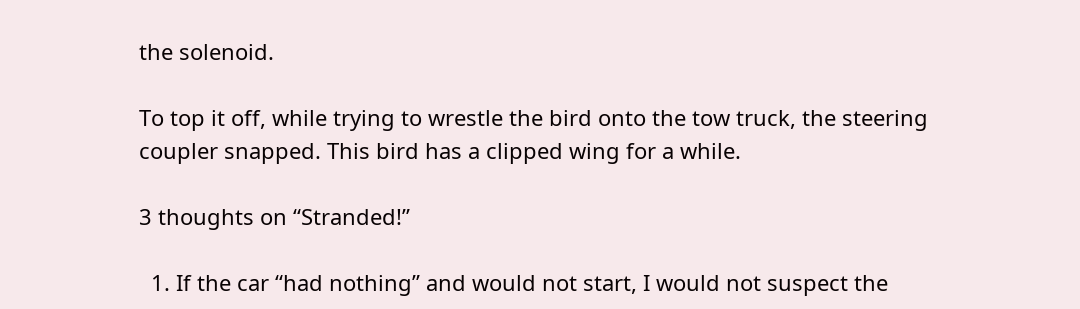the solenoid.

To top it off, while trying to wrestle the bird onto the tow truck, the steering coupler snapped. This bird has a clipped wing for a while.

3 thoughts on “Stranded!”

  1. If the car “had nothing” and would not start, I would not suspect the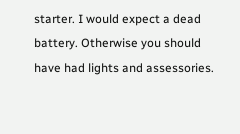starter. I would expect a dead battery. Otherwise you should have had lights and assessories.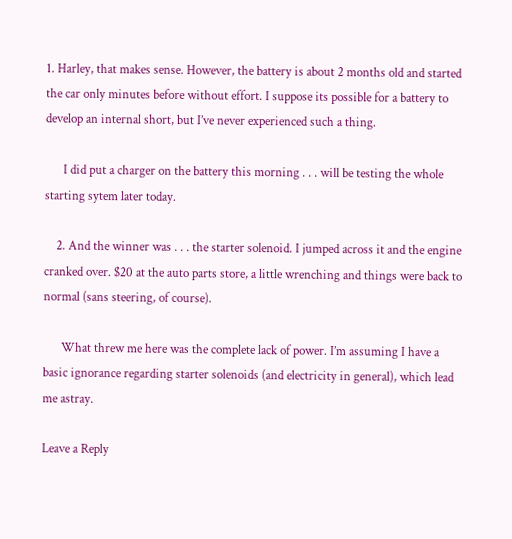1. Harley, that makes sense. However, the battery is about 2 months old and started the car only minutes before without effort. I suppose its possible for a battery to develop an internal short, but I’ve never experienced such a thing.

      I did put a charger on the battery this morning . . . will be testing the whole starting sytem later today.

    2. And the winner was . . . the starter solenoid. I jumped across it and the engine cranked over. $20 at the auto parts store, a little wrenching and things were back to normal (sans steering, of course).

      What threw me here was the complete lack of power. I’m assuming I have a basic ignorance regarding starter solenoids (and electricity in general), which lead me astray.

Leave a Reply